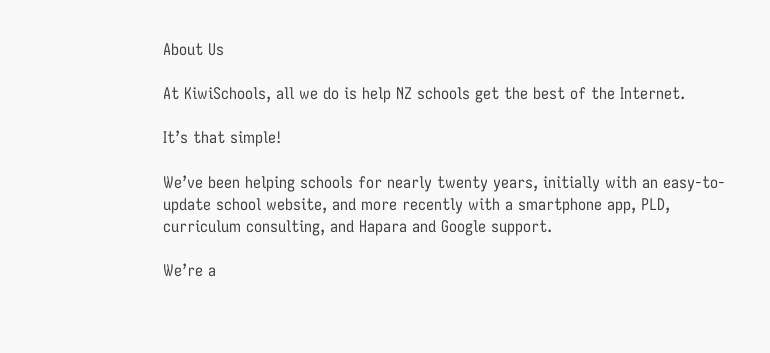About Us

At KiwiSchools, all we do is help NZ schools get the best of the Internet.

It’s that simple!

We’ve been helping schools for nearly twenty years, initially with an easy-to-update school website, and more recently with a smartphone app, PLD, curriculum consulting, and Hapara and Google support.

We’re a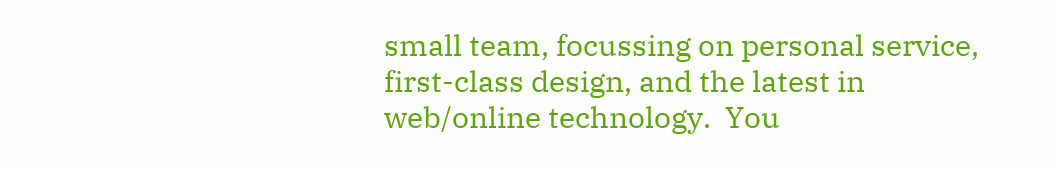small team, focussing on personal service, first-class design, and the latest in web/online technology.  You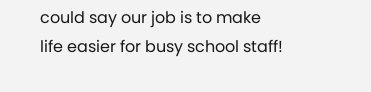could say our job is to make life easier for busy school staff!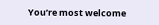You’re most welcome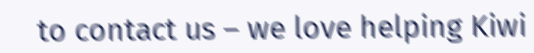to contact us – we love helping Kiwi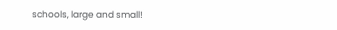schools, large and small!